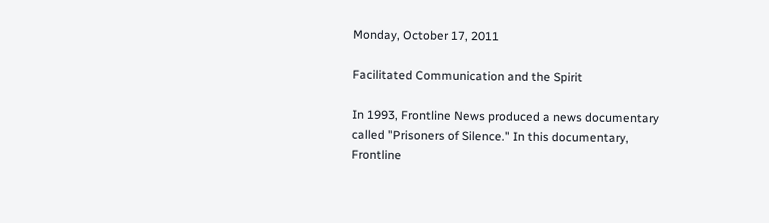Monday, October 17, 2011

Facilitated Communication and the Spirit

In 1993, Frontline News produced a news documentary called "Prisoners of Silence." In this documentary, Frontline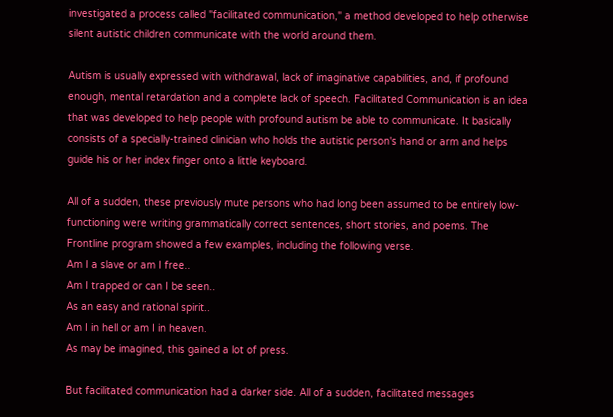investigated a process called "facilitated communication," a method developed to help otherwise silent autistic children communicate with the world around them.

Autism is usually expressed with withdrawal, lack of imaginative capabilities, and, if profound enough, mental retardation and a complete lack of speech. Facilitated Communication is an idea that was developed to help people with profound autism be able to communicate. It basically consists of a specially-trained clinician who holds the autistic person's hand or arm and helps guide his or her index finger onto a little keyboard.

All of a sudden, these previously mute persons who had long been assumed to be entirely low-functioning were writing grammatically correct sentences, short stories, and poems. The Frontline program showed a few examples, including the following verse.
Am I a slave or am I free..
Am I trapped or can I be seen..
As an easy and rational spirit..
Am I in hell or am I in heaven.
As may be imagined, this gained a lot of press.

But facilitated communication had a darker side. All of a sudden, facilitated messages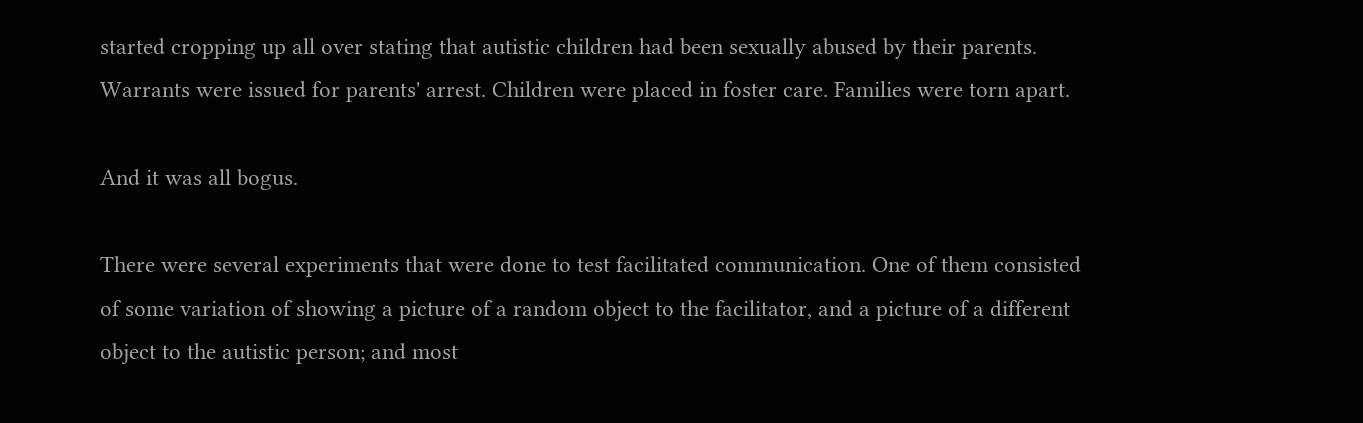started cropping up all over stating that autistic children had been sexually abused by their parents. Warrants were issued for parents' arrest. Children were placed in foster care. Families were torn apart.

And it was all bogus.

There were several experiments that were done to test facilitated communication. One of them consisted of some variation of showing a picture of a random object to the facilitator, and a picture of a different object to the autistic person; and most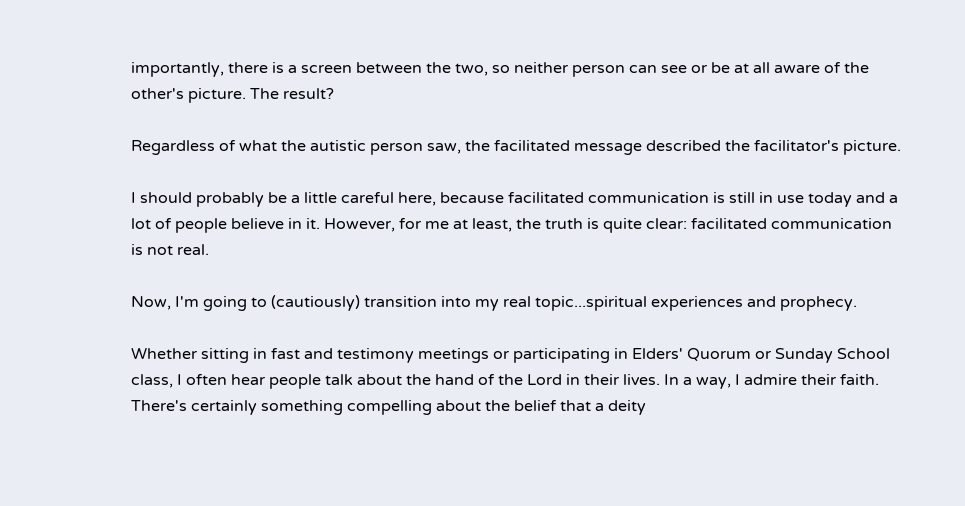importantly, there is a screen between the two, so neither person can see or be at all aware of the other's picture. The result?

Regardless of what the autistic person saw, the facilitated message described the facilitator's picture.

I should probably be a little careful here, because facilitated communication is still in use today and a lot of people believe in it. However, for me at least, the truth is quite clear: facilitated communication is not real.

Now, I'm going to (cautiously) transition into my real topic...spiritual experiences and prophecy.

Whether sitting in fast and testimony meetings or participating in Elders' Quorum or Sunday School class, I often hear people talk about the hand of the Lord in their lives. In a way, I admire their faith. There's certainly something compelling about the belief that a deity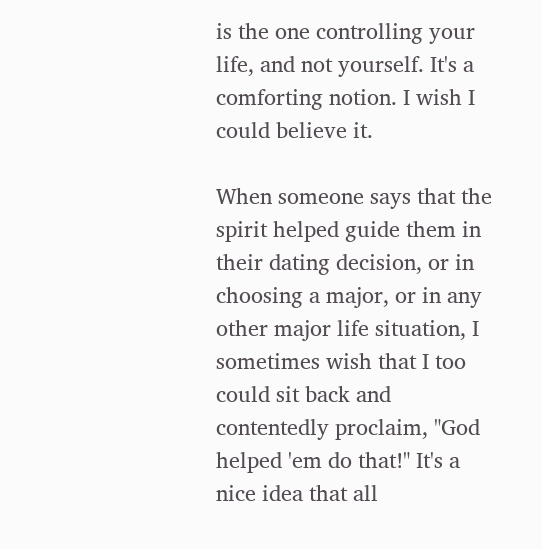is the one controlling your life, and not yourself. It's a comforting notion. I wish I could believe it.

When someone says that the spirit helped guide them in their dating decision, or in choosing a major, or in any other major life situation, I sometimes wish that I too could sit back and contentedly proclaim, "God helped 'em do that!" It's a nice idea that all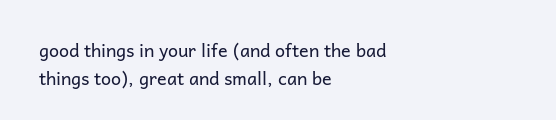good things in your life (and often the bad things too), great and small, can be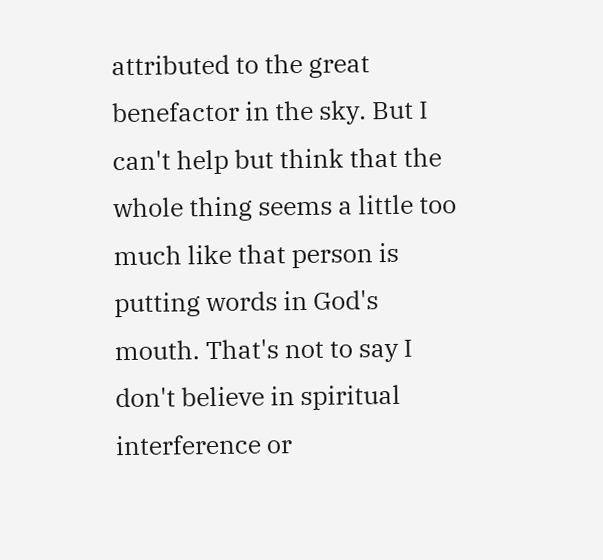attributed to the great benefactor in the sky. But I can't help but think that the whole thing seems a little too much like that person is putting words in God's mouth. That's not to say I don't believe in spiritual interference or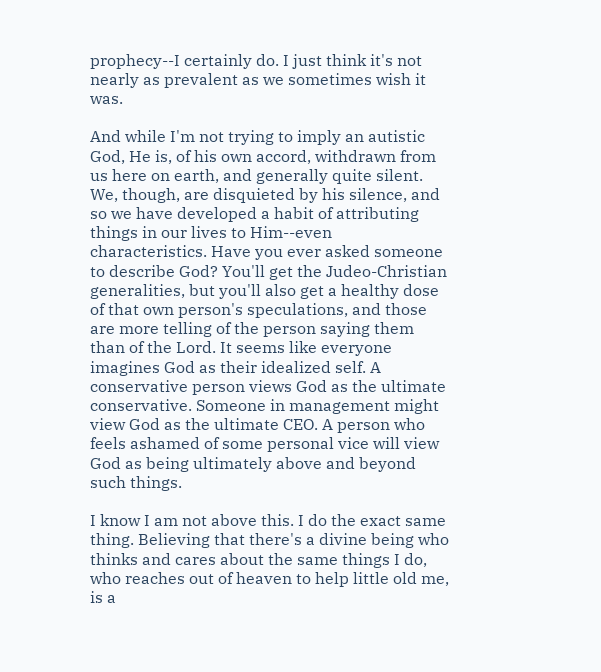prophecy--I certainly do. I just think it's not nearly as prevalent as we sometimes wish it was.

And while I'm not trying to imply an autistic God, He is, of his own accord, withdrawn from us here on earth, and generally quite silent. We, though, are disquieted by his silence, and so we have developed a habit of attributing things in our lives to Him--even characteristics. Have you ever asked someone to describe God? You'll get the Judeo-Christian generalities, but you'll also get a healthy dose of that own person's speculations, and those are more telling of the person saying them than of the Lord. It seems like everyone imagines God as their idealized self. A conservative person views God as the ultimate conservative. Someone in management might view God as the ultimate CEO. A person who feels ashamed of some personal vice will view God as being ultimately above and beyond such things.

I know I am not above this. I do the exact same thing. Believing that there's a divine being who thinks and cares about the same things I do, who reaches out of heaven to help little old me, is a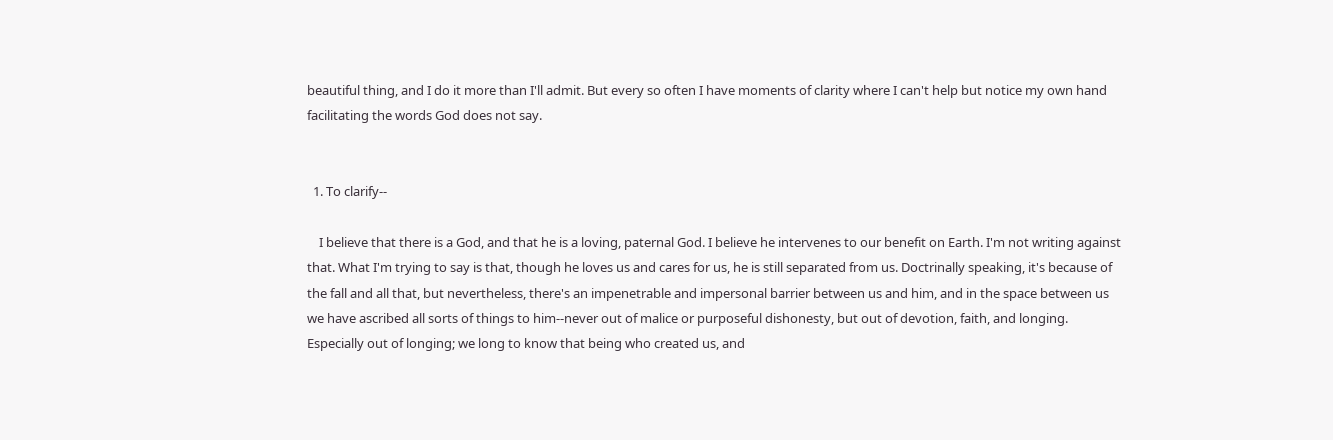beautiful thing, and I do it more than I'll admit. But every so often I have moments of clarity where I can't help but notice my own hand facilitating the words God does not say.


  1. To clarify--

    I believe that there is a God, and that he is a loving, paternal God. I believe he intervenes to our benefit on Earth. I'm not writing against that. What I'm trying to say is that, though he loves us and cares for us, he is still separated from us. Doctrinally speaking, it's because of the fall and all that, but nevertheless, there's an impenetrable and impersonal barrier between us and him, and in the space between us we have ascribed all sorts of things to him--never out of malice or purposeful dishonesty, but out of devotion, faith, and longing. Especially out of longing; we long to know that being who created us, and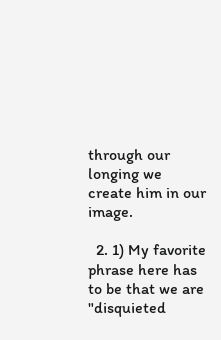through our longing we create him in our image.

  2. 1) My favorite phrase here has to be that we are "disquieted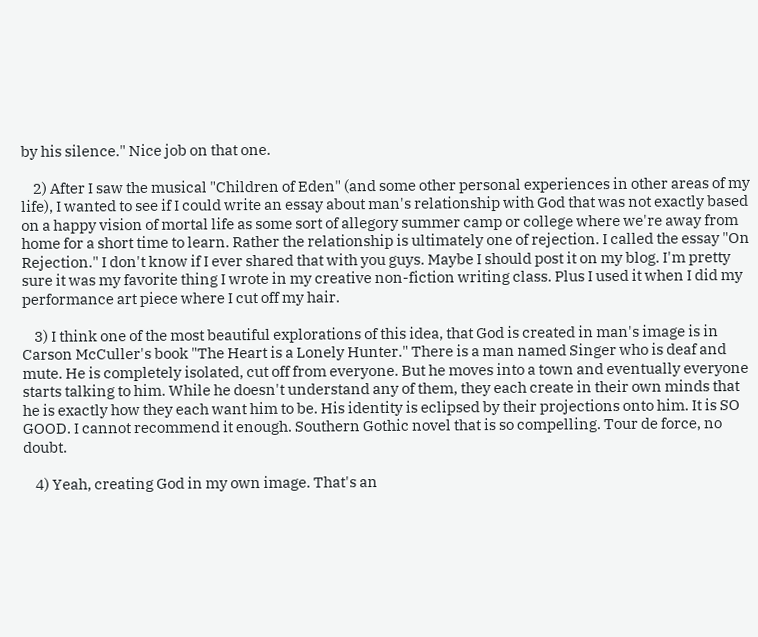by his silence." Nice job on that one.

    2) After I saw the musical "Children of Eden" (and some other personal experiences in other areas of my life), I wanted to see if I could write an essay about man's relationship with God that was not exactly based on a happy vision of mortal life as some sort of allegory summer camp or college where we're away from home for a short time to learn. Rather the relationship is ultimately one of rejection. I called the essay "On Rejection." I don't know if I ever shared that with you guys. Maybe I should post it on my blog. I'm pretty sure it was my favorite thing I wrote in my creative non-fiction writing class. Plus I used it when I did my performance art piece where I cut off my hair.

    3) I think one of the most beautiful explorations of this idea, that God is created in man's image is in Carson McCuller's book "The Heart is a Lonely Hunter." There is a man named Singer who is deaf and mute. He is completely isolated, cut off from everyone. But he moves into a town and eventually everyone starts talking to him. While he doesn't understand any of them, they each create in their own minds that he is exactly how they each want him to be. His identity is eclipsed by their projections onto him. It is SO GOOD. I cannot recommend it enough. Southern Gothic novel that is so compelling. Tour de force, no doubt.

    4) Yeah, creating God in my own image. That's an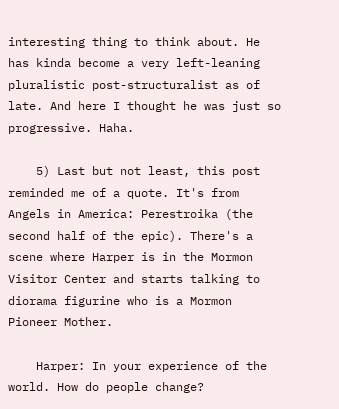interesting thing to think about. He has kinda become a very left-leaning pluralistic post-structuralist as of late. And here I thought he was just so progressive. Haha.

    5) Last but not least, this post reminded me of a quote. It's from Angels in America: Perestroika (the second half of the epic). There's a scene where Harper is in the Mormon Visitor Center and starts talking to diorama figurine who is a Mormon Pioneer Mother.

    Harper: In your experience of the world. How do people change?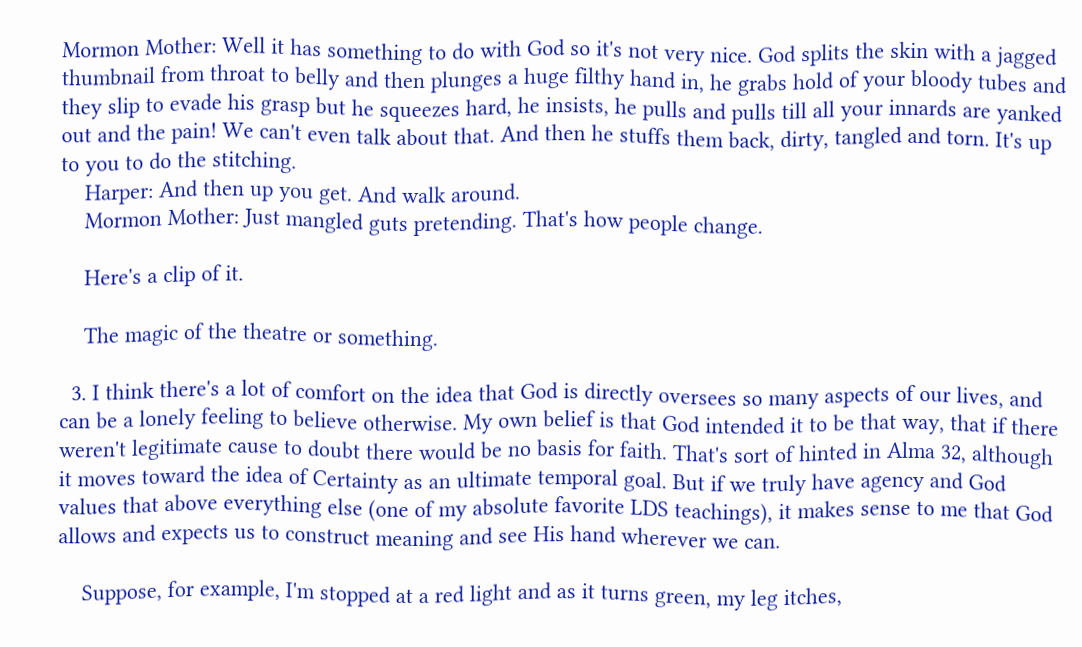Mormon Mother: Well it has something to do with God so it's not very nice. God splits the skin with a jagged thumbnail from throat to belly and then plunges a huge filthy hand in, he grabs hold of your bloody tubes and they slip to evade his grasp but he squeezes hard, he insists, he pulls and pulls till all your innards are yanked out and the pain! We can't even talk about that. And then he stuffs them back, dirty, tangled and torn. It's up to you to do the stitching.
    Harper: And then up you get. And walk around.
    Mormon Mother: Just mangled guts pretending. That's how people change.

    Here's a clip of it.

    The magic of the theatre or something.

  3. I think there's a lot of comfort on the idea that God is directly oversees so many aspects of our lives, and can be a lonely feeling to believe otherwise. My own belief is that God intended it to be that way, that if there weren't legitimate cause to doubt there would be no basis for faith. That's sort of hinted in Alma 32, although it moves toward the idea of Certainty as an ultimate temporal goal. But if we truly have agency and God values that above everything else (one of my absolute favorite LDS teachings), it makes sense to me that God allows and expects us to construct meaning and see His hand wherever we can.

    Suppose, for example, I'm stopped at a red light and as it turns green, my leg itches,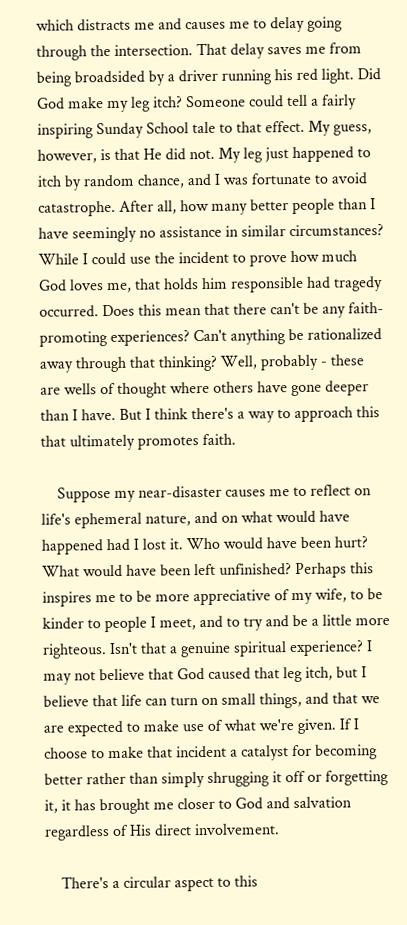which distracts me and causes me to delay going through the intersection. That delay saves me from being broadsided by a driver running his red light. Did God make my leg itch? Someone could tell a fairly inspiring Sunday School tale to that effect. My guess, however, is that He did not. My leg just happened to itch by random chance, and I was fortunate to avoid catastrophe. After all, how many better people than I have seemingly no assistance in similar circumstances? While I could use the incident to prove how much God loves me, that holds him responsible had tragedy occurred. Does this mean that there can't be any faith-promoting experiences? Can't anything be rationalized away through that thinking? Well, probably - these are wells of thought where others have gone deeper than I have. But I think there's a way to approach this that ultimately promotes faith.

    Suppose my near-disaster causes me to reflect on life's ephemeral nature, and on what would have happened had I lost it. Who would have been hurt? What would have been left unfinished? Perhaps this inspires me to be more appreciative of my wife, to be kinder to people I meet, and to try and be a little more righteous. Isn't that a genuine spiritual experience? I may not believe that God caused that leg itch, but I believe that life can turn on small things, and that we are expected to make use of what we're given. If I choose to make that incident a catalyst for becoming better rather than simply shrugging it off or forgetting it, it has brought me closer to God and salvation regardless of His direct involvement.

    There's a circular aspect to this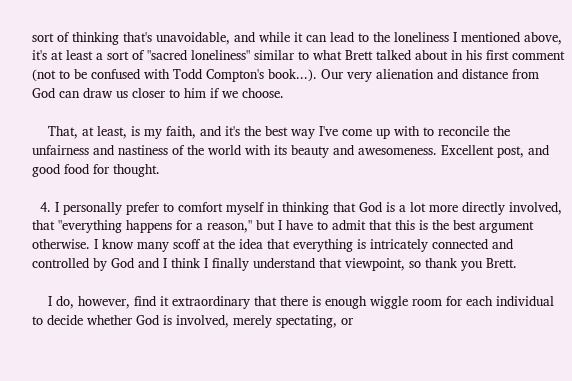sort of thinking that's unavoidable, and while it can lead to the loneliness I mentioned above, it's at least a sort of "sacred loneliness" similar to what Brett talked about in his first comment (not to be confused with Todd Compton's book...). Our very alienation and distance from God can draw us closer to him if we choose.

    That, at least, is my faith, and it's the best way I've come up with to reconcile the unfairness and nastiness of the world with its beauty and awesomeness. Excellent post, and good food for thought.

  4. I personally prefer to comfort myself in thinking that God is a lot more directly involved, that "everything happens for a reason," but I have to admit that this is the best argument otherwise. I know many scoff at the idea that everything is intricately connected and controlled by God and I think I finally understand that viewpoint, so thank you Brett.

    I do, however, find it extraordinary that there is enough wiggle room for each individual to decide whether God is involved, merely spectating, or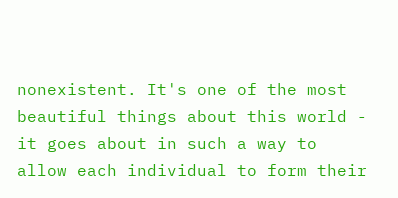nonexistent. It's one of the most beautiful things about this world - it goes about in such a way to allow each individual to form their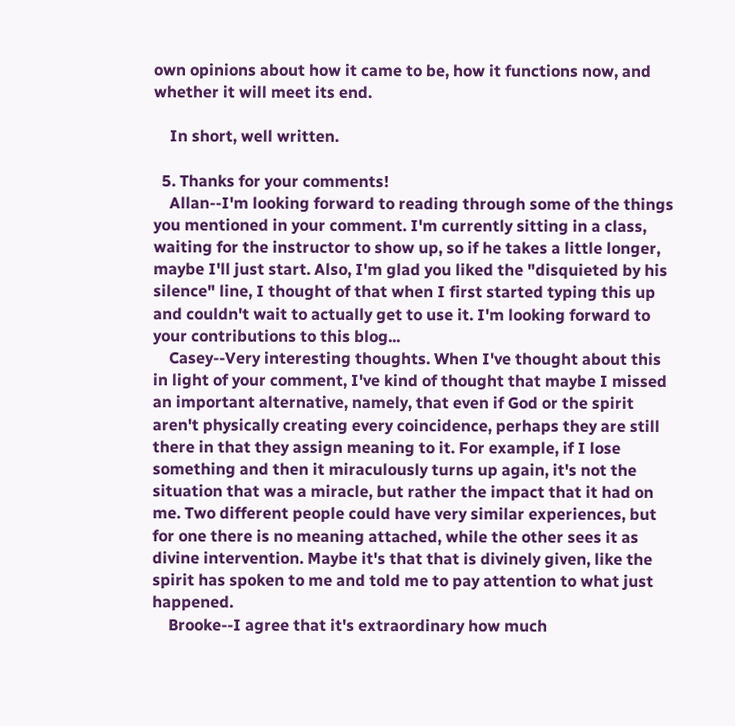own opinions about how it came to be, how it functions now, and whether it will meet its end.

    In short, well written.

  5. Thanks for your comments!
    Allan--I'm looking forward to reading through some of the things you mentioned in your comment. I'm currently sitting in a class, waiting for the instructor to show up, so if he takes a little longer, maybe I'll just start. Also, I'm glad you liked the "disquieted by his silence" line, I thought of that when I first started typing this up and couldn't wait to actually get to use it. I'm looking forward to your contributions to this blog...
    Casey--Very interesting thoughts. When I've thought about this in light of your comment, I've kind of thought that maybe I missed an important alternative, namely, that even if God or the spirit aren't physically creating every coincidence, perhaps they are still there in that they assign meaning to it. For example, if I lose something and then it miraculously turns up again, it's not the situation that was a miracle, but rather the impact that it had on me. Two different people could have very similar experiences, but for one there is no meaning attached, while the other sees it as divine intervention. Maybe it's that that is divinely given, like the spirit has spoken to me and told me to pay attention to what just happened.
    Brooke--I agree that it's extraordinary how much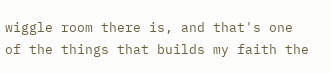wiggle room there is, and that's one of the things that builds my faith the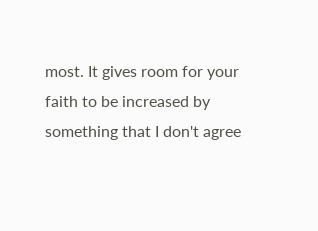most. It gives room for your faith to be increased by something that I don't agree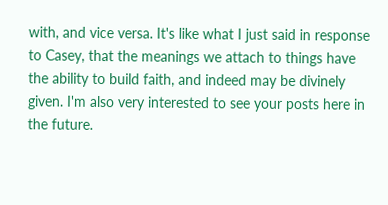with, and vice versa. It's like what I just said in response to Casey, that the meanings we attach to things have the ability to build faith, and indeed may be divinely given. I'm also very interested to see your posts here in the future.